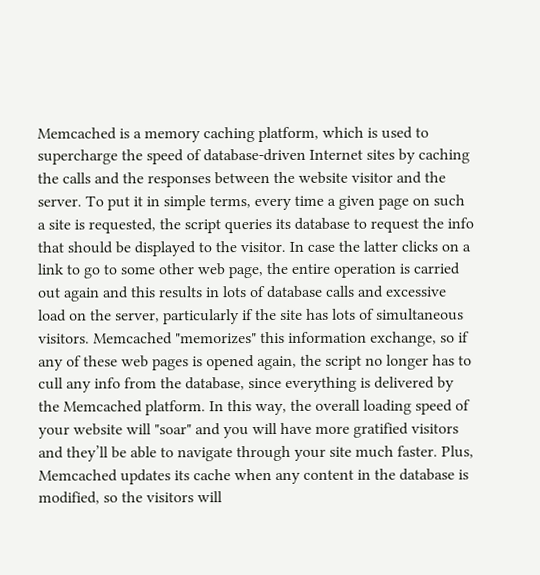Memcached is a memory caching platform, which is used to supercharge the speed of database-driven Internet sites by caching the calls and the responses between the website visitor and the server. To put it in simple terms, every time a given page on such a site is requested, the script queries its database to request the info that should be displayed to the visitor. In case the latter clicks on a link to go to some other web page, the entire operation is carried out again and this results in lots of database calls and excessive load on the server, particularly if the site has lots of simultaneous visitors. Memcached "memorizes" this information exchange, so if any of these web pages is opened again, the script no longer has to cull any info from the database, since everything is delivered by the Memcached platform. In this way, the overall loading speed of your website will "soar" and you will have more gratified visitors and they’ll be able to navigate through your site much faster. Plus, Memcached updates its cache when any content in the database is modified, so the visitors will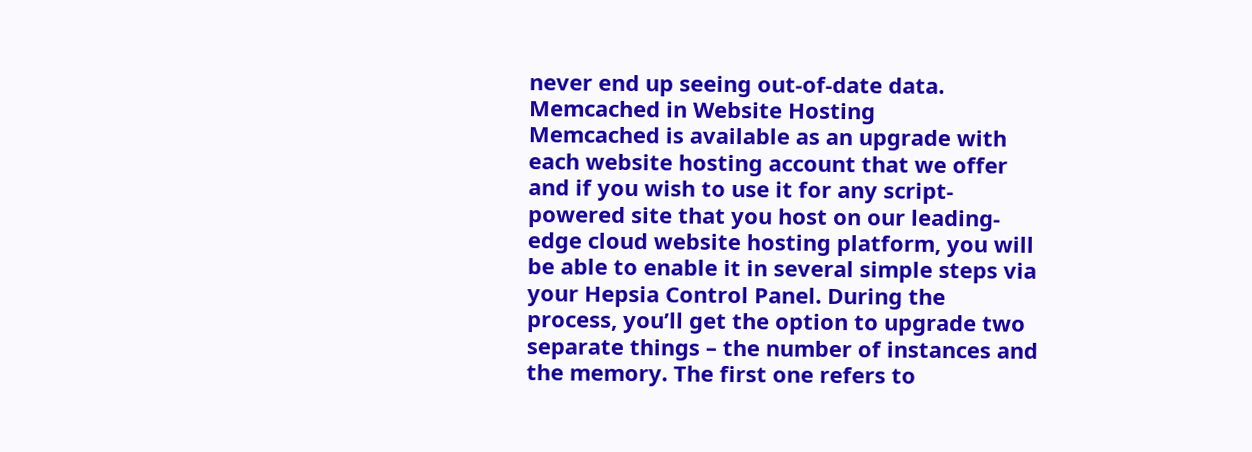never end up seeing out-of-date data.
Memcached in Website Hosting
Memcached is available as an upgrade with each website hosting account that we offer and if you wish to use it for any script-powered site that you host on our leading-edge cloud website hosting platform, you will be able to enable it in several simple steps via your Hepsia Control Panel. During the process, you’ll get the option to upgrade two separate things – the number of instances and the memory. The first one refers to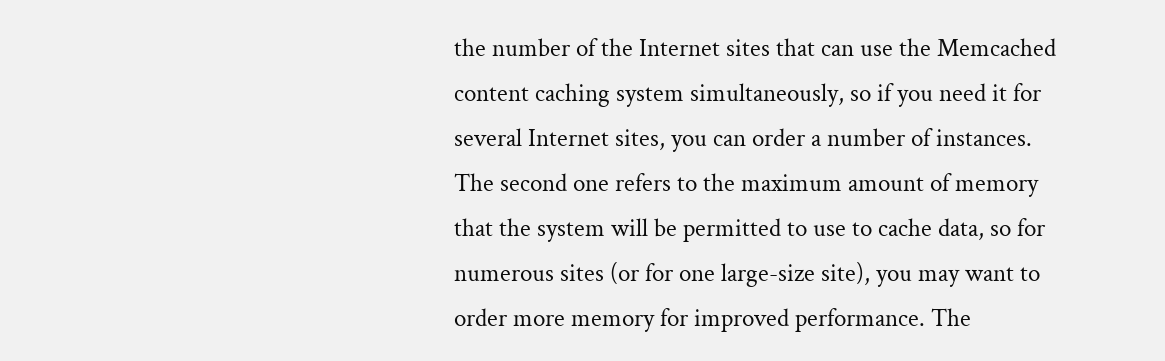the number of the Internet sites that can use the Memcached content caching system simultaneously, so if you need it for several Internet sites, you can order a number of instances. The second one refers to the maximum amount of memory that the system will be permitted to use to cache data, so for numerous sites (or for one large-size site), you may want to order more memory for improved performance. The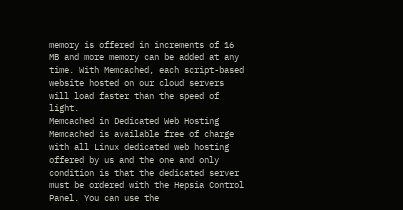memory is offered in increments of 16 MB and more memory can be added at any time. With Memcached, each script-based website hosted on our cloud servers will load faster than the speed of light.
Memcached in Dedicated Web Hosting
Memcached is available free of charge with all Linux dedicated web hosting offered by us and the one and only condition is that the dedicated server must be ordered with the Hepsia Control Panel. You can use the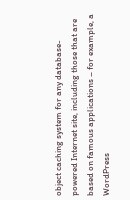object caching system for any database-powered Internet site, including those that are based on famous applications – for example, a WordPress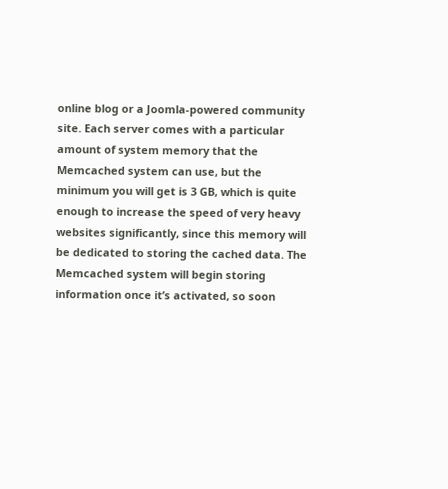online blog or a Joomla-powered community site. Each server comes with a particular amount of system memory that the Memcached system can use, but the minimum you will get is 3 GB, which is quite enough to increase the speed of very heavy websites significantly, since this memory will be dedicated to storing the cached data. The Memcached system will begin storing information once it’s activated, so soon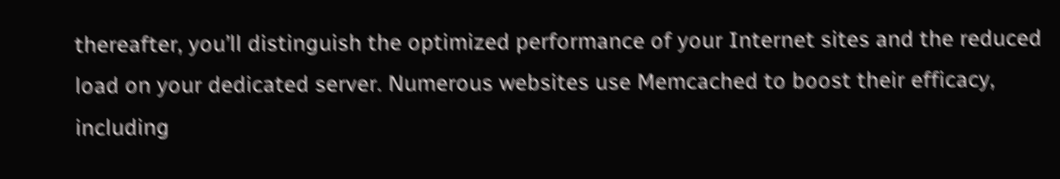thereafter, you’ll distinguish the optimized performance of your Internet sites and the reduced load on your dedicated server. Numerous websites use Memcached to boost their efficacy, including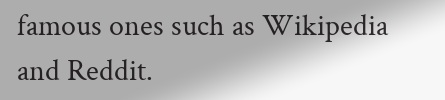famous ones such as Wikipedia and Reddit.